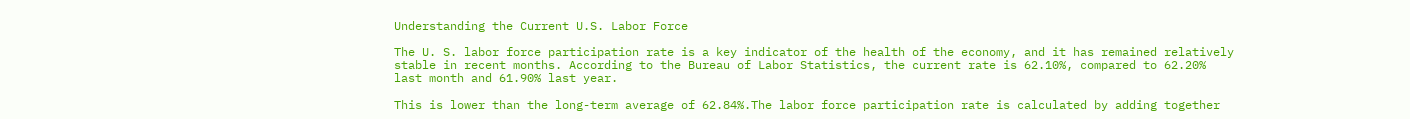Understanding the Current U.S. Labor Force

The U. S. labor force participation rate is a key indicator of the health of the economy, and it has remained relatively stable in recent months. According to the Bureau of Labor Statistics, the current rate is 62.10%, compared to 62.20% last month and 61.90% last year.

This is lower than the long-term average of 62.84%.The labor force participation rate is calculated by adding together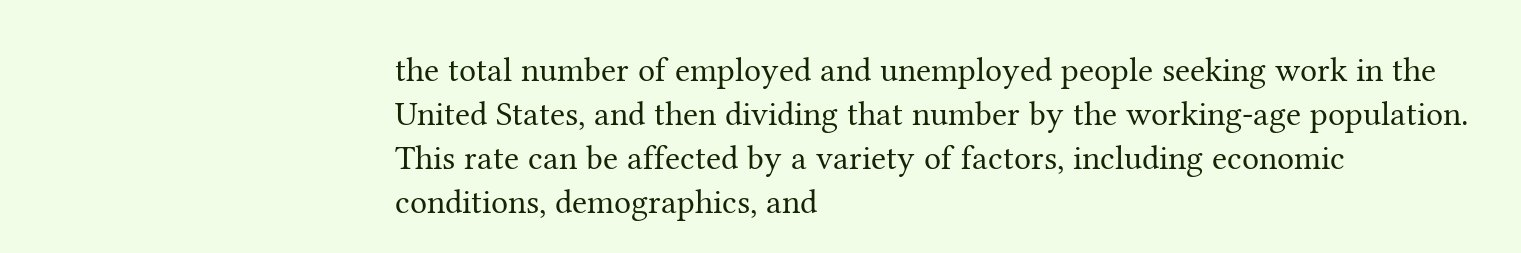the total number of employed and unemployed people seeking work in the United States, and then dividing that number by the working-age population. This rate can be affected by a variety of factors, including economic conditions, demographics, and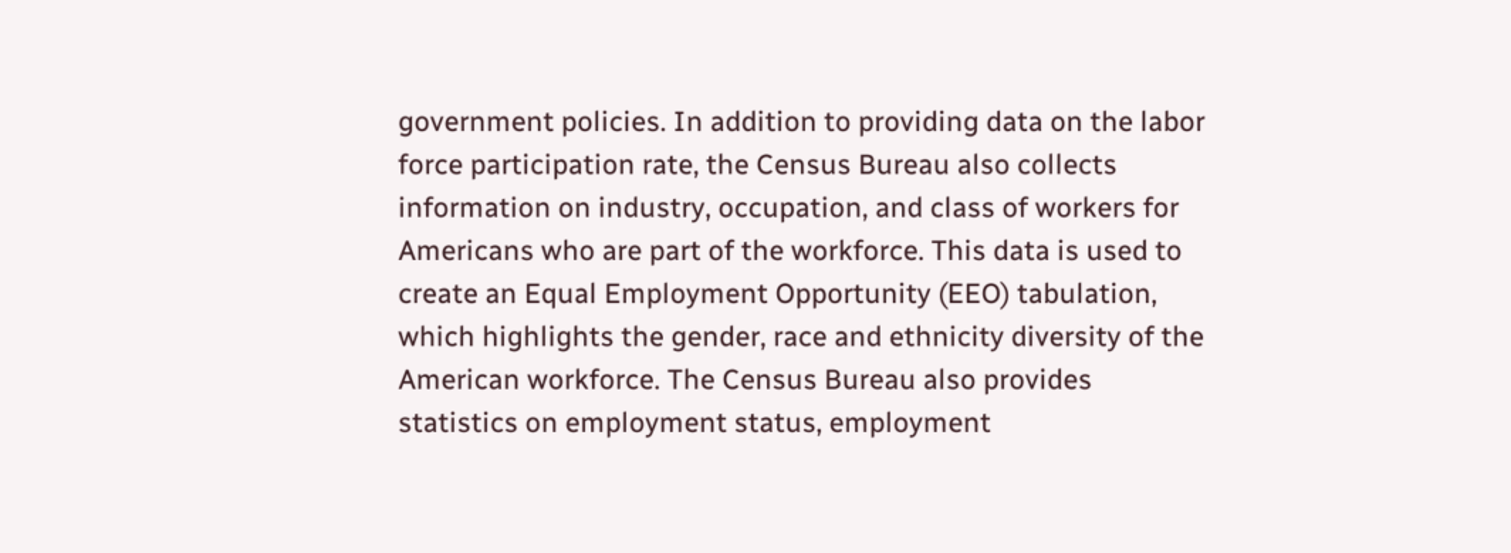government policies. In addition to providing data on the labor force participation rate, the Census Bureau also collects information on industry, occupation, and class of workers for Americans who are part of the workforce. This data is used to create an Equal Employment Opportunity (EEO) tabulation, which highlights the gender, race and ethnicity diversity of the American workforce. The Census Bureau also provides statistics on employment status, employment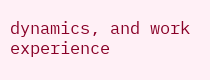dynamics, and work experience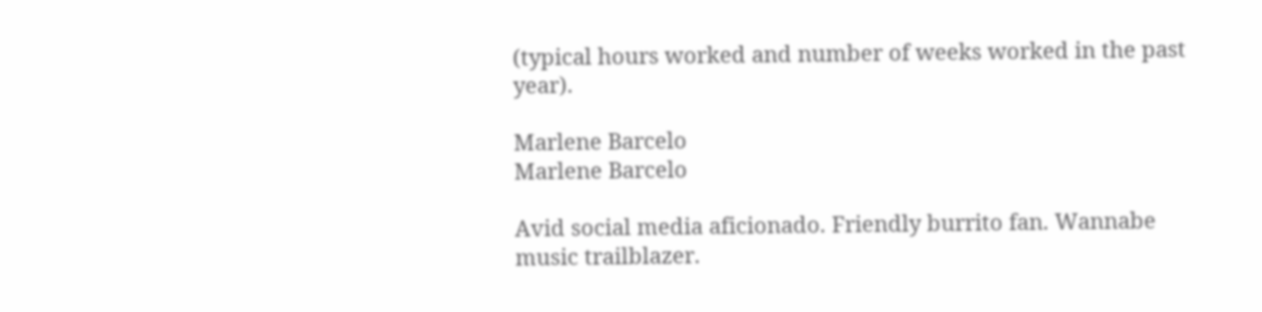(typical hours worked and number of weeks worked in the past year).

Marlene Barcelo
Marlene Barcelo

Avid social media aficionado. Friendly burrito fan. Wannabe music trailblazer.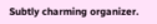Subtly charming organizer.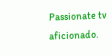Passionate tv aficionado.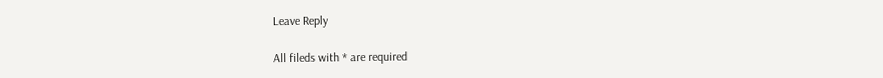Leave Reply

All fileds with * are required